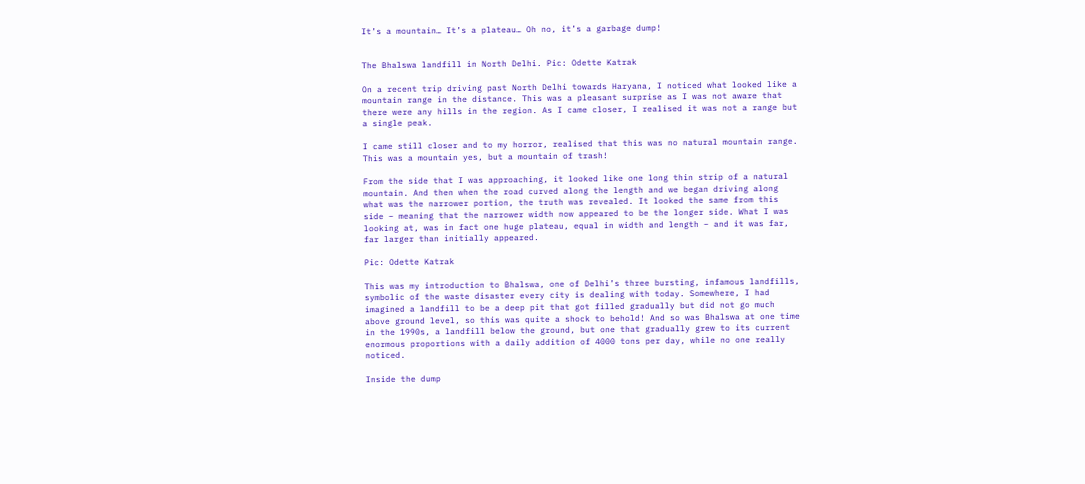It’s a mountain… It’s a plateau… Oh no, it’s a garbage dump!


The Bhalswa landfill in North Delhi. Pic: Odette Katrak

On a recent trip driving past North Delhi towards Haryana, I noticed what looked like a mountain range in the distance. This was a pleasant surprise as I was not aware that there were any hills in the region. As I came closer, I realised it was not a range but a single peak.

I came still closer and to my horror, realised that this was no natural mountain range. This was a mountain yes, but a mountain of trash!

From the side that I was approaching, it looked like one long thin strip of a natural mountain. And then when the road curved along the length and we began driving along what was the narrower portion, the truth was revealed. It looked the same from this side – meaning that the narrower width now appeared to be the longer side. What I was looking at, was in fact one huge plateau, equal in width and length – and it was far, far larger than initially appeared.

Pic: Odette Katrak

This was my introduction to Bhalswa, one of Delhi’s three bursting, infamous landfills, symbolic of the waste disaster every city is dealing with today. Somewhere, I had imagined a landfill to be a deep pit that got filled gradually but did not go much above ground level, so this was quite a shock to behold! And so was Bhalswa at one time in the 1990s, a landfill below the ground, but one that gradually grew to its current enormous proportions with a daily addition of 4000 tons per day, while no one really noticed.

Inside the dump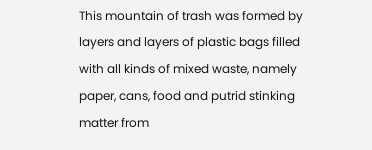This mountain of trash was formed by layers and layers of plastic bags filled with all kinds of mixed waste, namely paper, cans, food and putrid stinking matter from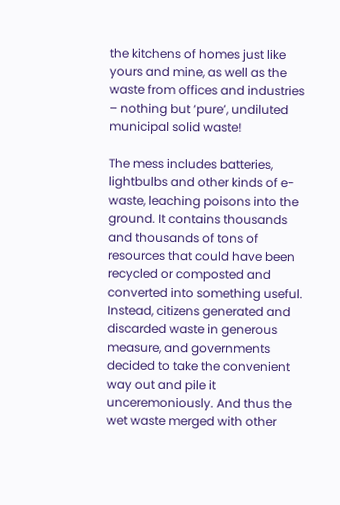the kitchens of homes just like yours and mine, as well as the waste from offices and industries – nothing but ‘pure’, undiluted municipal solid waste!

The mess includes batteries, lightbulbs and other kinds of e-waste, leaching poisons into the ground. It contains thousands and thousands of tons of resources that could have been recycled or composted and converted into something useful. Instead, citizens generated and discarded waste in generous measure, and governments decided to take the convenient way out and pile it unceremoniously. And thus the wet waste merged with other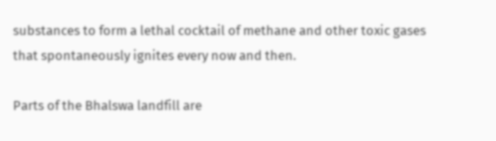substances to form a lethal cocktail of methane and other toxic gases that spontaneously ignites every now and then.

Parts of the Bhalswa landfill are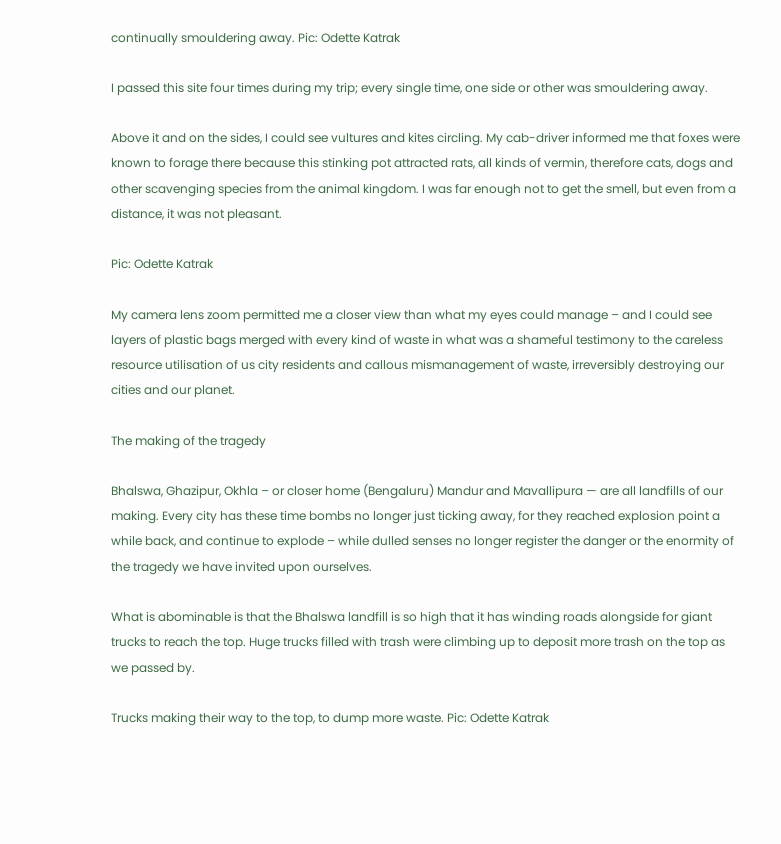continually smouldering away. Pic: Odette Katrak

I passed this site four times during my trip; every single time, one side or other was smouldering away.

Above it and on the sides, I could see vultures and kites circling. My cab-driver informed me that foxes were known to forage there because this stinking pot attracted rats, all kinds of vermin, therefore cats, dogs and other scavenging species from the animal kingdom. I was far enough not to get the smell, but even from a distance, it was not pleasant.

Pic: Odette Katrak

My camera lens zoom permitted me a closer view than what my eyes could manage – and I could see layers of plastic bags merged with every kind of waste in what was a shameful testimony to the careless resource utilisation of us city residents and callous mismanagement of waste, irreversibly destroying our cities and our planet.

The making of the tragedy

Bhalswa, Ghazipur, Okhla – or closer home (Bengaluru) Mandur and Mavallipura — are all landfills of our making. Every city has these time bombs no longer just ticking away, for they reached explosion point a while back, and continue to explode – while dulled senses no longer register the danger or the enormity of the tragedy we have invited upon ourselves.

What is abominable is that the Bhalswa landfill is so high that it has winding roads alongside for giant trucks to reach the top. Huge trucks filled with trash were climbing up to deposit more trash on the top as we passed by.

Trucks making their way to the top, to dump more waste. Pic: Odette Katrak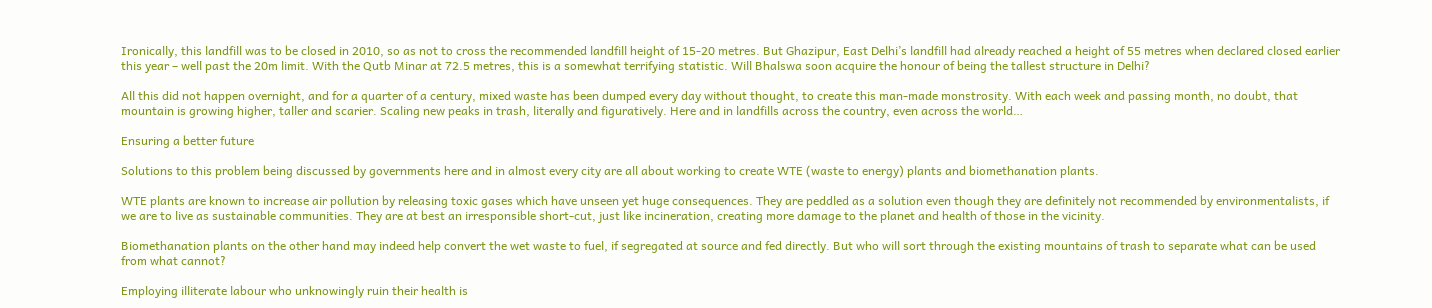Ironically, this landfill was to be closed in 2010, so as not to cross the recommended landfill height of 15-20 metres. But Ghazipur, East Delhi’s landfill had already reached a height of 55 metres when declared closed earlier this year – well past the 20m limit. With the Qutb Minar at 72.5 metres, this is a somewhat terrifying statistic. Will Bhalswa soon acquire the honour of being the tallest structure in Delhi?

All this did not happen overnight, and for a quarter of a century, mixed waste has been dumped every day without thought, to create this man-made monstrosity. With each week and passing month, no doubt, that mountain is growing higher, taller and scarier. Scaling new peaks in trash, literally and figuratively. Here and in landfills across the country, even across the world…

Ensuring a better future

Solutions to this problem being discussed by governments here and in almost every city are all about working to create WTE (waste to energy) plants and biomethanation plants.

WTE plants are known to increase air pollution by releasing toxic gases which have unseen yet huge consequences. They are peddled as a solution even though they are definitely not recommended by environmentalists, if we are to live as sustainable communities. They are at best an irresponsible short-cut, just like incineration, creating more damage to the planet and health of those in the vicinity.

Biomethanation plants on the other hand may indeed help convert the wet waste to fuel, if segregated at source and fed directly. But who will sort through the existing mountains of trash to separate what can be used from what cannot?

Employing illiterate labour who unknowingly ruin their health is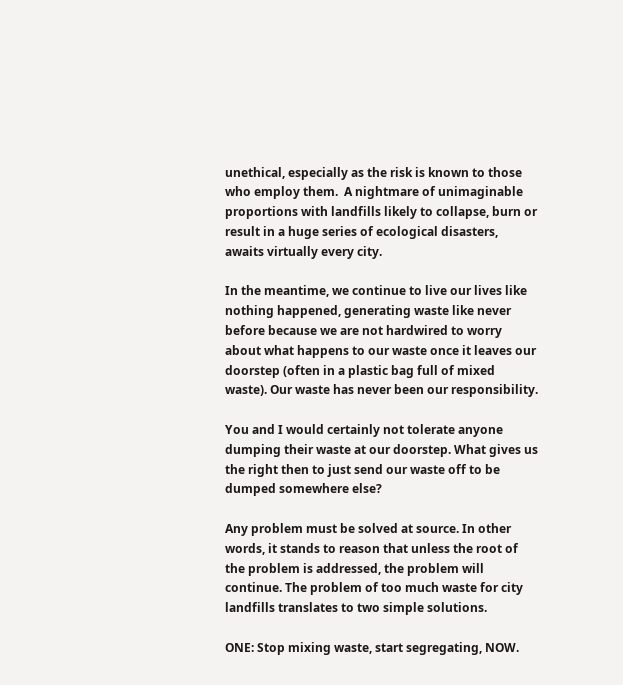unethical, especially as the risk is known to those who employ them.  A nightmare of unimaginable proportions with landfills likely to collapse, burn or result in a huge series of ecological disasters, awaits virtually every city.

In the meantime, we continue to live our lives like nothing happened, generating waste like never before because we are not hardwired to worry about what happens to our waste once it leaves our doorstep (often in a plastic bag full of mixed waste). Our waste has never been our responsibility.

You and I would certainly not tolerate anyone dumping their waste at our doorstep. What gives us the right then to just send our waste off to be dumped somewhere else?

Any problem must be solved at source. In other words, it stands to reason that unless the root of the problem is addressed, the problem will continue. The problem of too much waste for city landfills translates to two simple solutions.

ONE: Stop mixing waste, start segregating, NOW.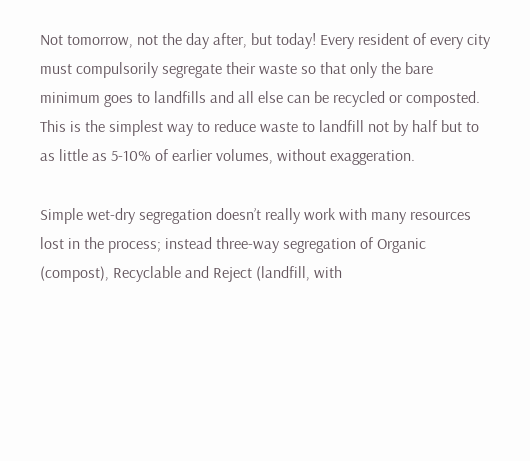Not tomorrow, not the day after, but today! Every resident of every city must compulsorily segregate their waste so that only the bare minimum goes to landfills and all else can be recycled or composted. This is the simplest way to reduce waste to landfill not by half but to as little as 5-10% of earlier volumes, without exaggeration.

Simple wet-dry segregation doesn’t really work with many resources lost in the process; instead three-way segregation of Organic (compost), Recyclable and Reject (landfill, with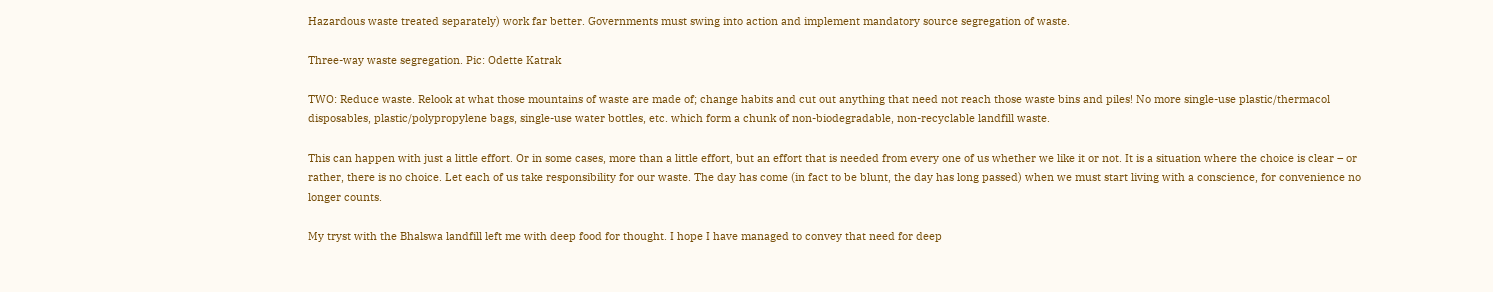Hazardous waste treated separately) work far better. Governments must swing into action and implement mandatory source segregation of waste.

Three-way waste segregation. Pic: Odette Katrak

TWO: Reduce waste. Relook at what those mountains of waste are made of; change habits and cut out anything that need not reach those waste bins and piles! No more single-use plastic/thermacol disposables, plastic/polypropylene bags, single-use water bottles, etc. which form a chunk of non-biodegradable, non-recyclable landfill waste.

This can happen with just a little effort. Or in some cases, more than a little effort, but an effort that is needed from every one of us whether we like it or not. It is a situation where the choice is clear – or rather, there is no choice. Let each of us take responsibility for our waste. The day has come (in fact to be blunt, the day has long passed) when we must start living with a conscience, for convenience no longer counts.

My tryst with the Bhalswa landfill left me with deep food for thought. I hope I have managed to convey that need for deep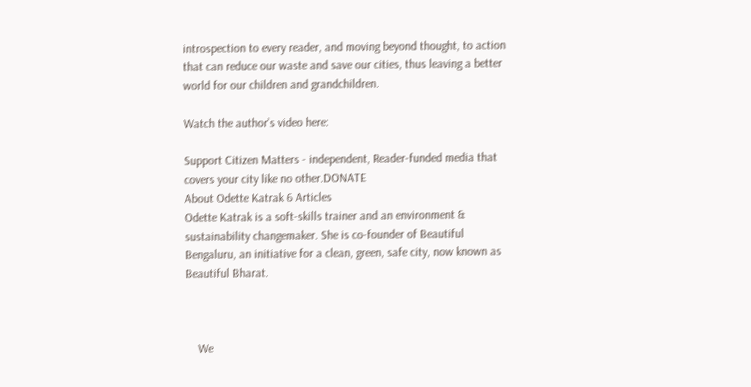introspection to every reader, and moving beyond thought, to action that can reduce our waste and save our cities, thus leaving a better world for our children and grandchildren.

Watch the author’s video here:

Support Citizen Matters - independent, Reader-funded media that covers your city like no other.DONATE
About Odette Katrak 6 Articles
Odette Katrak is a soft-skills trainer and an environment & sustainability changemaker. She is co-founder of Beautiful Bengaluru, an initiative for a clean, green, safe city, now known as Beautiful Bharat.



    We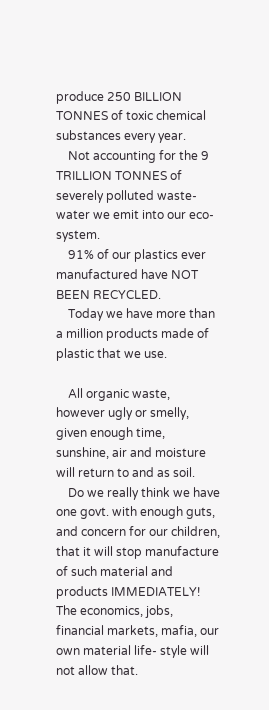produce 250 BILLION TONNES of toxic chemical substances every year.
    Not accounting for the 9 TRILLION TONNES of severely polluted waste- water we emit into our eco-system.
    91% of our plastics ever manufactured have NOT BEEN RECYCLED.
    Today we have more than a million products made of plastic that we use.

    All organic waste, however ugly or smelly, given enough time, sunshine, air and moisture will return to and as soil.
    Do we really think we have one govt. with enough guts, and concern for our children, that it will stop manufacture of such material and products IMMEDIATELY! The economics, jobs, financial markets, mafia, our own material life- style will not allow that.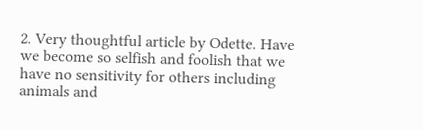2. Very thoughtful article by Odette. Have we become so selfish and foolish that we have no sensitivity for others including animals and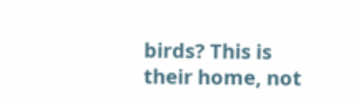birds? This is their home, not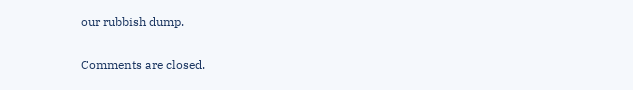our rubbish dump.

Comments are closed.